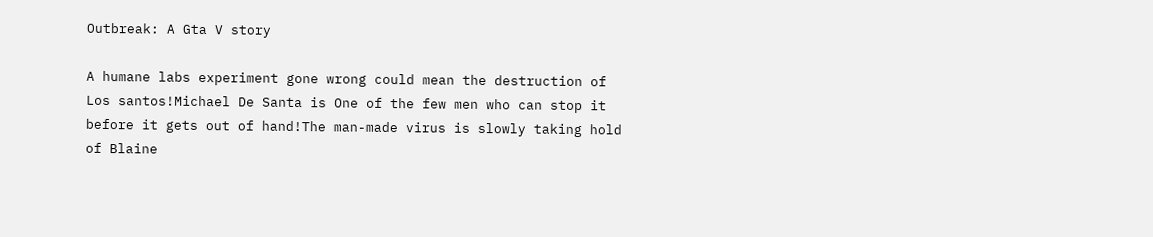Outbreak: A Gta V story

A humane labs experiment gone wrong could mean the destruction of Los santos!Michael De Santa is One of the few men who can stop it before it gets out of hand!The man-made virus is slowly taking hold of Blaine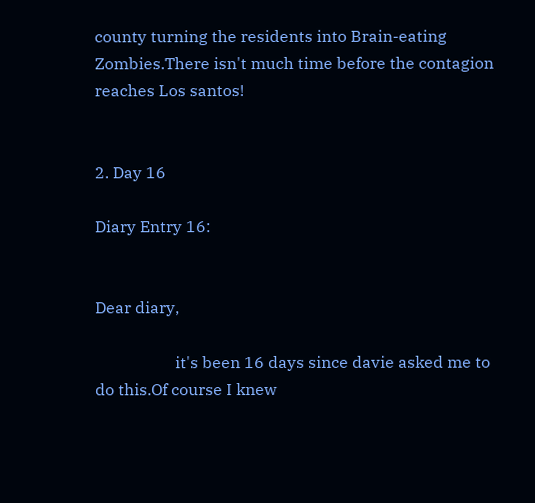county turning the residents into Brain-eating Zombies.There isn't much time before the contagion reaches Los santos!


2. Day 16

Diary Entry 16:


Dear diary,

                    it's been 16 days since davie asked me to do this.Of course I knew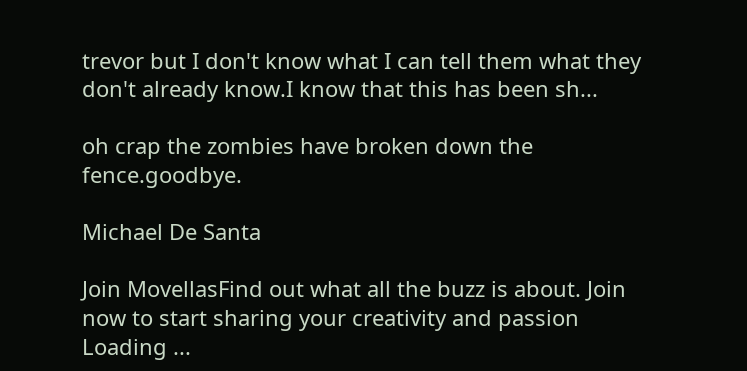trevor but I don't know what I can tell them what they don't already know.I know that this has been sh...

oh crap the zombies have broken down the fence.goodbye.

Michael De Santa

Join MovellasFind out what all the buzz is about. Join now to start sharing your creativity and passion
Loading ...